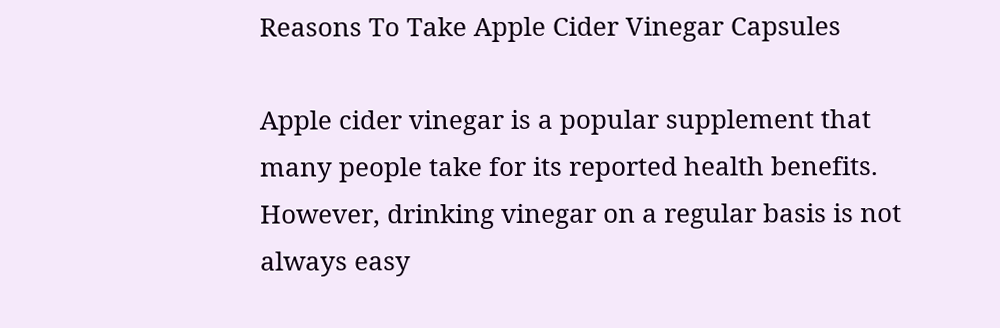Reasons To Take Apple Cider Vinegar Capsules

Apple cider vinegar is a popular supplement that many people take for its reported health benefits. However, drinking vinegar on a regular basis is not always easy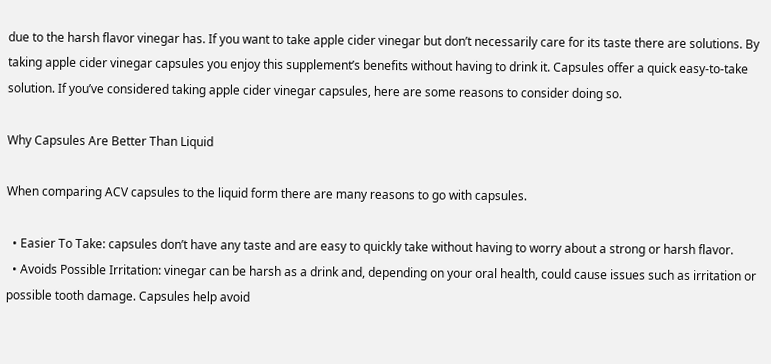due to the harsh flavor vinegar has. If you want to take apple cider vinegar but don’t necessarily care for its taste there are solutions. By taking apple cider vinegar capsules you enjoy this supplement’s benefits without having to drink it. Capsules offer a quick easy-to-take solution. If you’ve considered taking apple cider vinegar capsules, here are some reasons to consider doing so.

Why Capsules Are Better Than Liquid

When comparing ACV capsules to the liquid form there are many reasons to go with capsules.

  • Easier To Take: capsules don’t have any taste and are easy to quickly take without having to worry about a strong or harsh flavor.
  • Avoids Possible Irritation: vinegar can be harsh as a drink and, depending on your oral health, could cause issues such as irritation or possible tooth damage. Capsules help avoid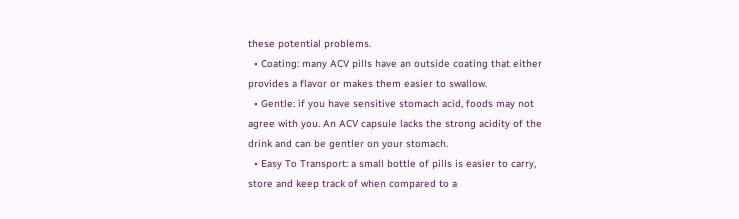these potential problems.
  • Coating: many ACV pills have an outside coating that either provides a flavor or makes them easier to swallow.
  • Gentle: if you have sensitive stomach acid, foods may not agree with you. An ACV capsule lacks the strong acidity of the drink and can be gentler on your stomach.
  • Easy To Transport: a small bottle of pills is easier to carry, store and keep track of when compared to a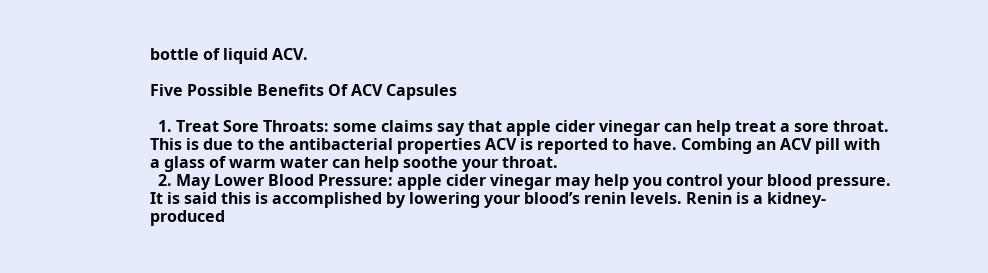bottle of liquid ACV.

Five Possible Benefits Of ACV Capsules

  1. Treat Sore Throats: some claims say that apple cider vinegar can help treat a sore throat. This is due to the antibacterial properties ACV is reported to have. Combing an ACV pill with a glass of warm water can help soothe your throat.
  2. May Lower Blood Pressure: apple cider vinegar may help you control your blood pressure. It is said this is accomplished by lowering your blood’s renin levels. Renin is a kidney-produced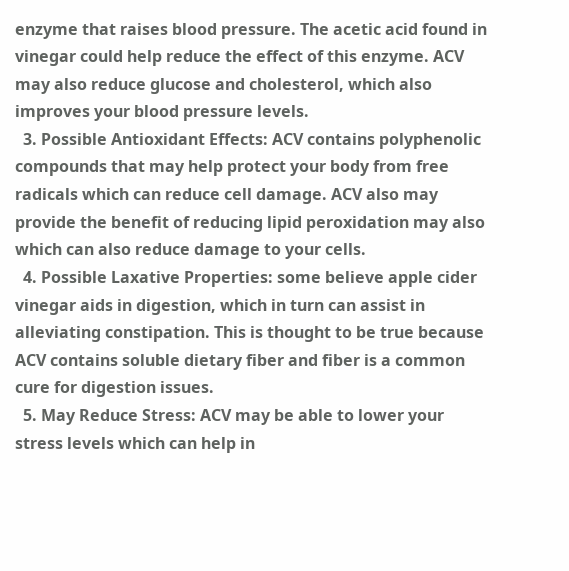enzyme that raises blood pressure. The acetic acid found in vinegar could help reduce the effect of this enzyme. ACV may also reduce glucose and cholesterol, which also improves your blood pressure levels.
  3. Possible Antioxidant Effects: ACV contains polyphenolic compounds that may help protect your body from free radicals which can reduce cell damage. ACV also may provide the benefit of reducing lipid peroxidation may also which can also reduce damage to your cells.
  4. Possible Laxative Properties: some believe apple cider vinegar aids in digestion, which in turn can assist in alleviating constipation. This is thought to be true because ACV contains soluble dietary fiber and fiber is a common cure for digestion issues.
  5. May Reduce Stress: ACV may be able to lower your stress levels which can help in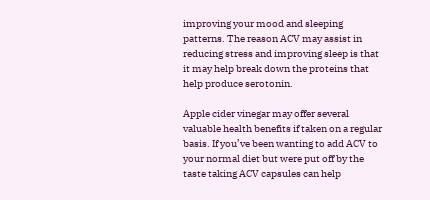improving your mood and sleeping patterns. The reason ACV may assist in reducing stress and improving sleep is that it may help break down the proteins that help produce serotonin.

Apple cider vinegar may offer several valuable health benefits if taken on a regular basis. If you’ve been wanting to add ACV to your normal diet but were put off by the taste taking ACV capsules can help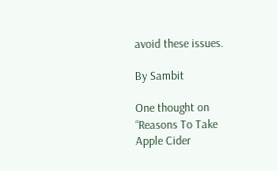avoid these issues.

By Sambit

One thought on “Reasons To Take Apple Cider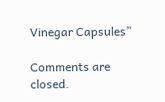Vinegar Capsules”

Comments are closed.